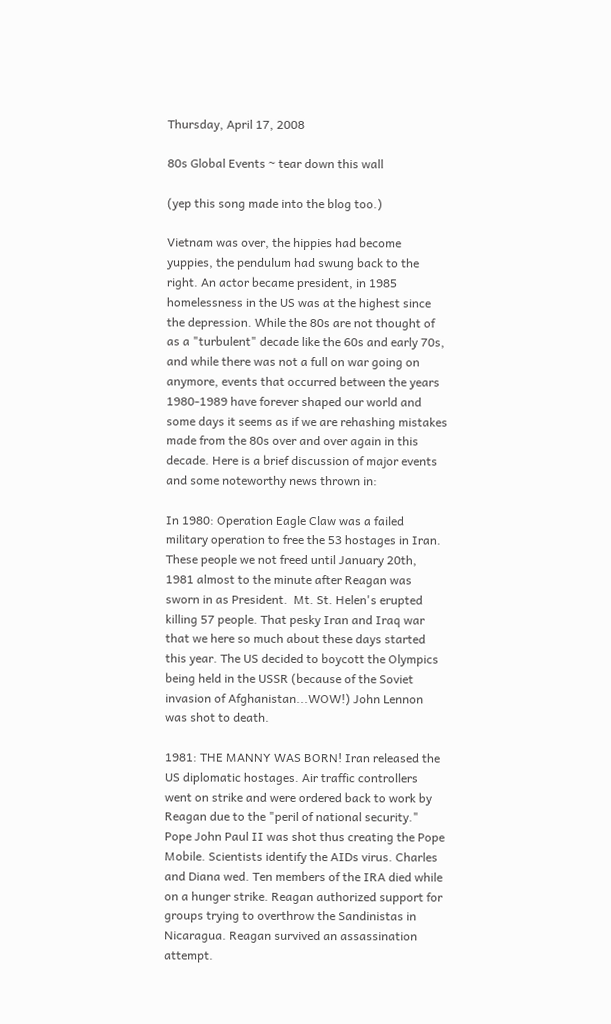Thursday, April 17, 2008

80s Global Events ~ tear down this wall

(yep this song made into the blog too.)

Vietnam was over, the hippies had become yuppies, the pendulum had swung back to the right. An actor became president, in 1985 homelessness in the US was at the highest since the depression. While the 80s are not thought of as a "turbulent" decade like the 60s and early 70s, and while there was not a full on war going on anymore, events that occurred between the years 1980-1989 have forever shaped our world and some days it seems as if we are rehashing mistakes made from the 80s over and over again in this decade. Here is a brief discussion of major events and some noteworthy news thrown in:

In 1980: Operation Eagle Claw was a failed military operation to free the 53 hostages in Iran. These people we not freed until January 20th, 1981 almost to the minute after Reagan was sworn in as President.  Mt. St. Helen's erupted killing 57 people. That pesky Iran and Iraq war that we here so much about these days started this year. The US decided to boycott the Olympics being held in the USSR (because of the Soviet invasion of Afghanistan...WOW!) John Lennon was shot to death.

1981: THE MANNY WAS BORN! Iran released the US diplomatic hostages. Air traffic controllers went on strike and were ordered back to work by Reagan due to the "peril of national security."  Pope John Paul II was shot thus creating the Pope Mobile. Scientists identify the AIDs virus. Charles and Diana wed. Ten members of the IRA died while on a hunger strike. Reagan authorized support for groups trying to overthrow the Sandinistas in Nicaragua. Reagan survived an assassination attempt.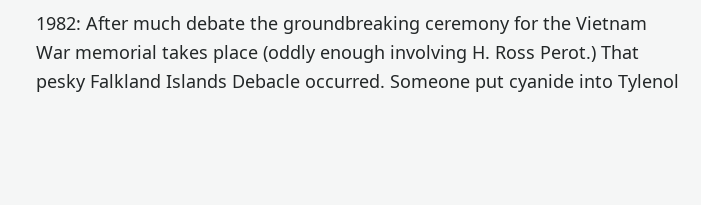1982: After much debate the groundbreaking ceremony for the Vietnam War memorial takes place (oddly enough involving H. Ross Perot.) That pesky Falkland Islands Debacle occurred. Someone put cyanide into Tylenol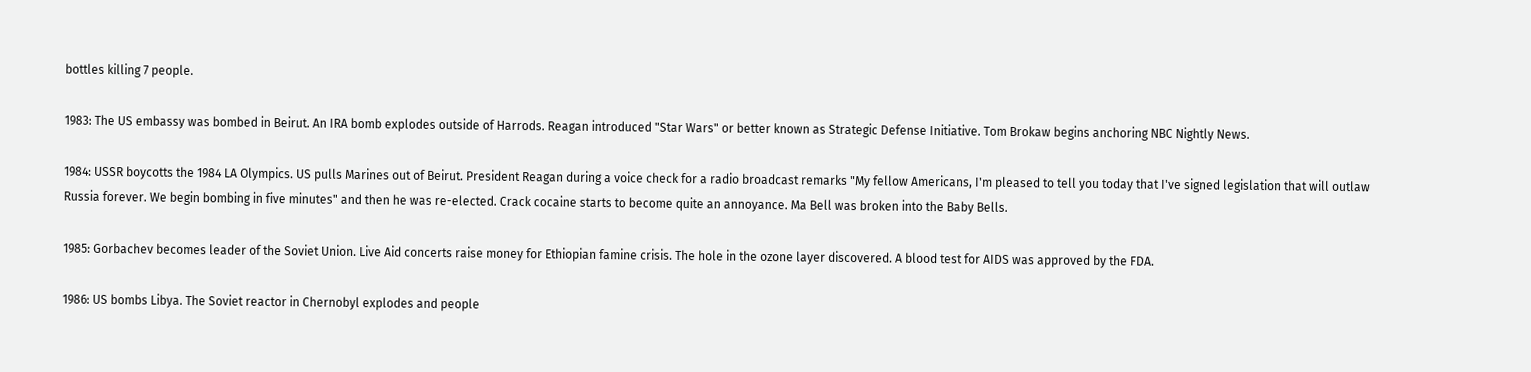bottles killing 7 people.

1983: The US embassy was bombed in Beirut. An IRA bomb explodes outside of Harrods. Reagan introduced "Star Wars" or better known as Strategic Defense Initiative. Tom Brokaw begins anchoring NBC Nightly News.

1984: USSR boycotts the 1984 LA Olympics. US pulls Marines out of Beirut. President Reagan during a voice check for a radio broadcast remarks "My fellow Americans, I'm pleased to tell you today that I've signed legislation that will outlaw Russia forever. We begin bombing in five minutes" and then he was re-elected. Crack cocaine starts to become quite an annoyance. Ma Bell was broken into the Baby Bells.

1985: Gorbachev becomes leader of the Soviet Union. Live Aid concerts raise money for Ethiopian famine crisis. The hole in the ozone layer discovered. A blood test for AIDS was approved by the FDA.

1986: US bombs Libya. The Soviet reactor in Chernobyl explodes and people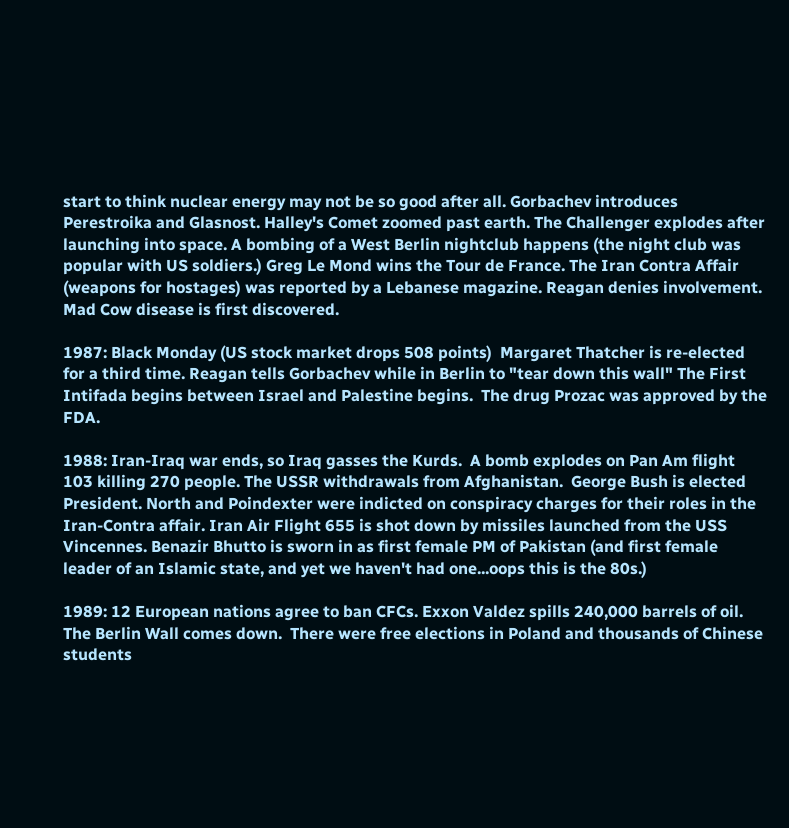start to think nuclear energy may not be so good after all. Gorbachev introduces Perestroika and Glasnost. Halley's Comet zoomed past earth. The Challenger explodes after launching into space. A bombing of a West Berlin nightclub happens (the night club was popular with US soldiers.) Greg Le Mond wins the Tour de France. The Iran Contra Affair (weapons for hostages) was reported by a Lebanese magazine. Reagan denies involvement. Mad Cow disease is first discovered.

1987: Black Monday (US stock market drops 508 points)  Margaret Thatcher is re-elected for a third time. Reagan tells Gorbachev while in Berlin to "tear down this wall" The First Intifada begins between Israel and Palestine begins.  The drug Prozac was approved by the FDA.

1988: Iran-Iraq war ends, so Iraq gasses the Kurds.  A bomb explodes on Pan Am flight 103 killing 270 people. The USSR withdrawals from Afghanistan.  George Bush is elected President. North and Poindexter were indicted on conspiracy charges for their roles in the Iran-Contra affair. Iran Air Flight 655 is shot down by missiles launched from the USS Vincennes. Benazir Bhutto is sworn in as first female PM of Pakistan (and first female leader of an Islamic state, and yet we haven't had one...oops this is the 80s.)

1989: 12 European nations agree to ban CFCs. Exxon Valdez spills 240,000 barrels of oil. The Berlin Wall comes down.  There were free elections in Poland and thousands of Chinese students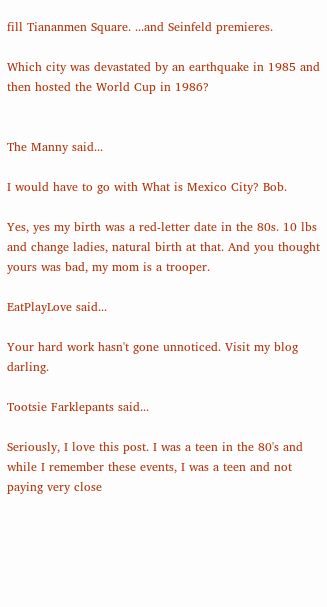fill Tiananmen Square. ...and Seinfeld premieres.

Which city was devastated by an earthquake in 1985 and then hosted the World Cup in 1986?


The Manny said...

I would have to go with What is Mexico City? Bob.

Yes, yes my birth was a red-letter date in the 80s. 10 lbs and change ladies, natural birth at that. And you thought yours was bad, my mom is a trooper.

EatPlayLove said...

Your hard work hasn't gone unnoticed. Visit my blog darling.

Tootsie Farklepants said...

Seriously, I love this post. I was a teen in the 80's and while I remember these events, I was a teen and not paying very close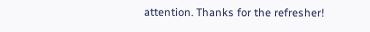attention. Thanks for the refresher!